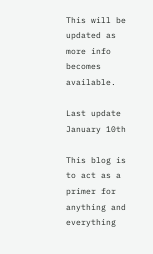This will be updated as more info becomes available.

Last update January 10th

This blog is to act as a primer for anything and everything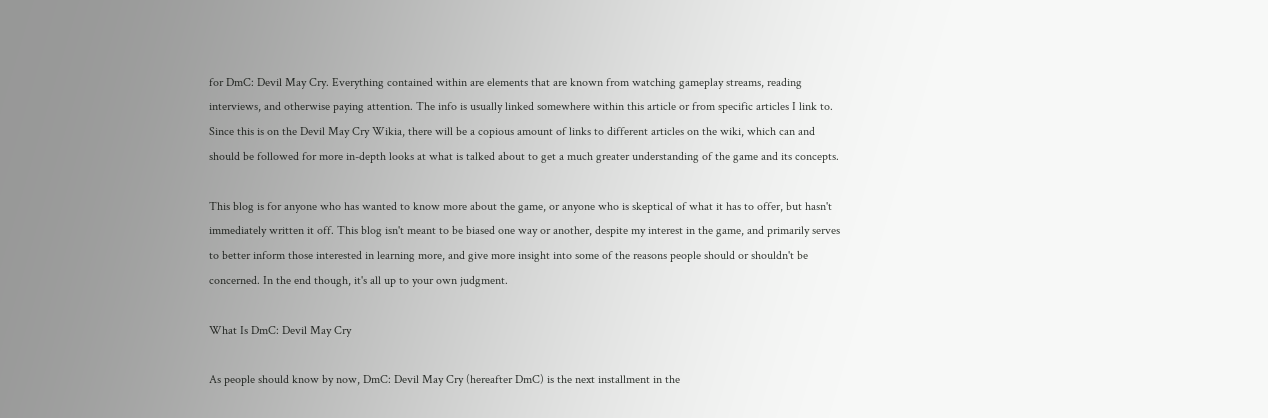for DmC: Devil May Cry. Everything contained within are elements that are known from watching gameplay streams, reading interviews, and otherwise paying attention. The info is usually linked somewhere within this article or from specific articles I link to. Since this is on the Devil May Cry Wikia, there will be a copious amount of links to different articles on the wiki, which can and should be followed for more in-depth looks at what is talked about to get a much greater understanding of the game and its concepts.

This blog is for anyone who has wanted to know more about the game, or anyone who is skeptical of what it has to offer, but hasn't immediately written it off. This blog isn't meant to be biased one way or another, despite my interest in the game, and primarily serves to better inform those interested in learning more, and give more insight into some of the reasons people should or shouldn't be concerned. In the end though, it's all up to your own judgment.

What Is DmC: Devil May Cry

As people should know by now, DmC: Devil May Cry (hereafter DmC) is the next installment in the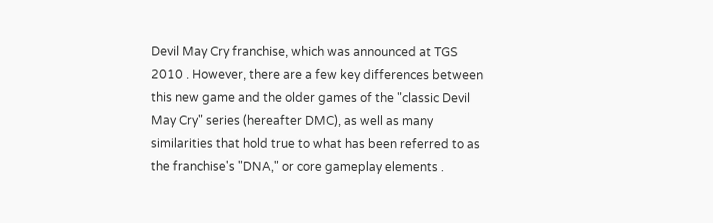Devil May Cry franchise, which was announced at TGS 2010 . However, there are a few key differences between this new game and the older games of the "classic Devil May Cry" series (hereafter DMC), as well as many similarities that hold true to what has been referred to as the franchise's "DNA," or core gameplay elements .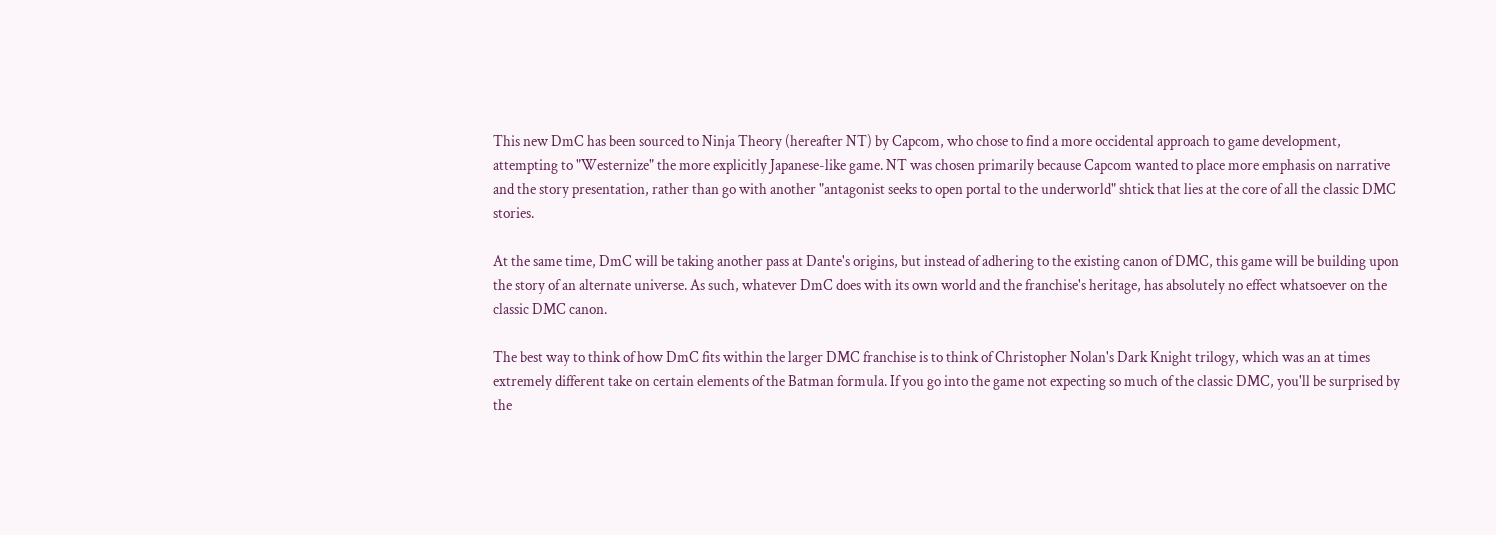This new DmC has been sourced to Ninja Theory (hereafter NT) by Capcom, who chose to find a more occidental approach to game development, attempting to "Westernize" the more explicitly Japanese-like game. NT was chosen primarily because Capcom wanted to place more emphasis on narrative and the story presentation, rather than go with another "antagonist seeks to open portal to the underworld" shtick that lies at the core of all the classic DMC stories.

At the same time, DmC will be taking another pass at Dante's origins, but instead of adhering to the existing canon of DMC, this game will be building upon the story of an alternate universe. As such, whatever DmC does with its own world and the franchise's heritage, has absolutely no effect whatsoever on the classic DMC canon.

The best way to think of how DmC fits within the larger DMC franchise is to think of Christopher Nolan's Dark Knight trilogy, which was an at times extremely different take on certain elements of the Batman formula. If you go into the game not expecting so much of the classic DMC, you'll be surprised by the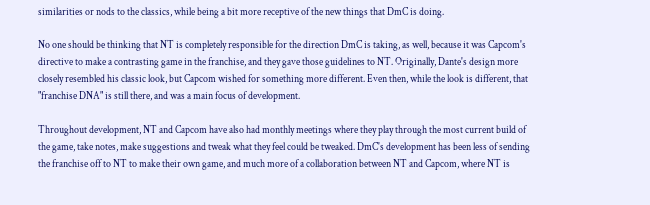similarities or nods to the classics, while being a bit more receptive of the new things that DmC is doing.

No one should be thinking that NT is completely responsible for the direction DmC is taking, as well, because it was Capcom's directive to make a contrasting game in the franchise, and they gave those guidelines to NT. Originally, Dante's design more closely resembled his classic look, but Capcom wished for something more different. Even then, while the look is different, that "franchise DNA" is still there, and was a main focus of development.

Throughout development, NT and Capcom have also had monthly meetings where they play through the most current build of the game, take notes, make suggestions and tweak what they feel could be tweaked. DmC's development has been less of sending the franchise off to NT to make their own game, and much more of a collaboration between NT and Capcom, where NT is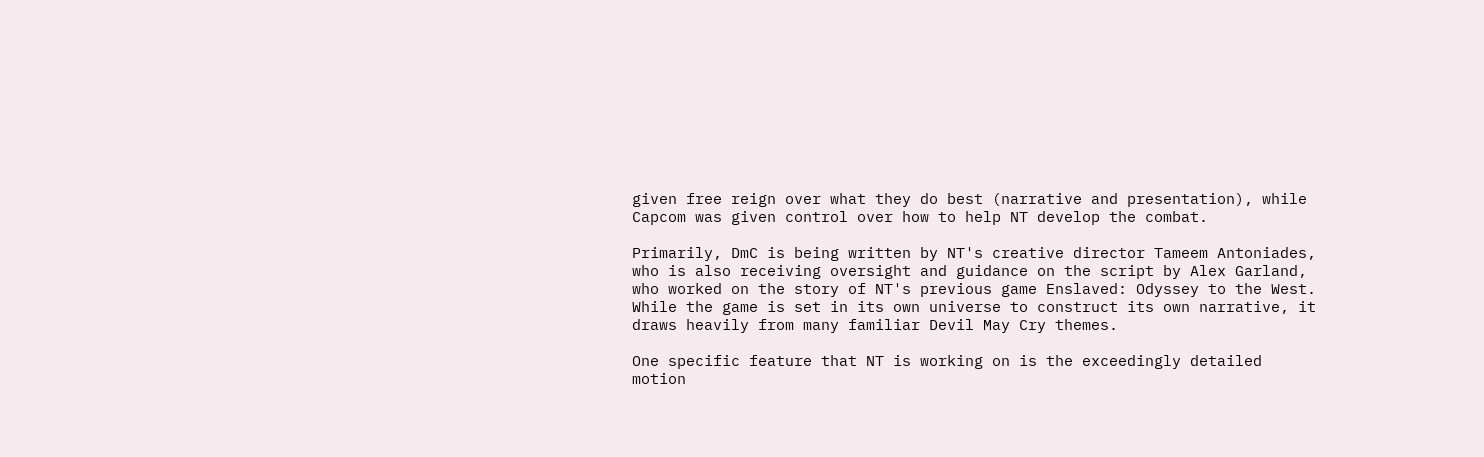given free reign over what they do best (narrative and presentation), while Capcom was given control over how to help NT develop the combat.

Primarily, DmC is being written by NT's creative director Tameem Antoniades, who is also receiving oversight and guidance on the script by Alex Garland, who worked on the story of NT's previous game Enslaved: Odyssey to the West. While the game is set in its own universe to construct its own narrative, it draws heavily from many familiar Devil May Cry themes.

One specific feature that NT is working on is the exceedingly detailed motion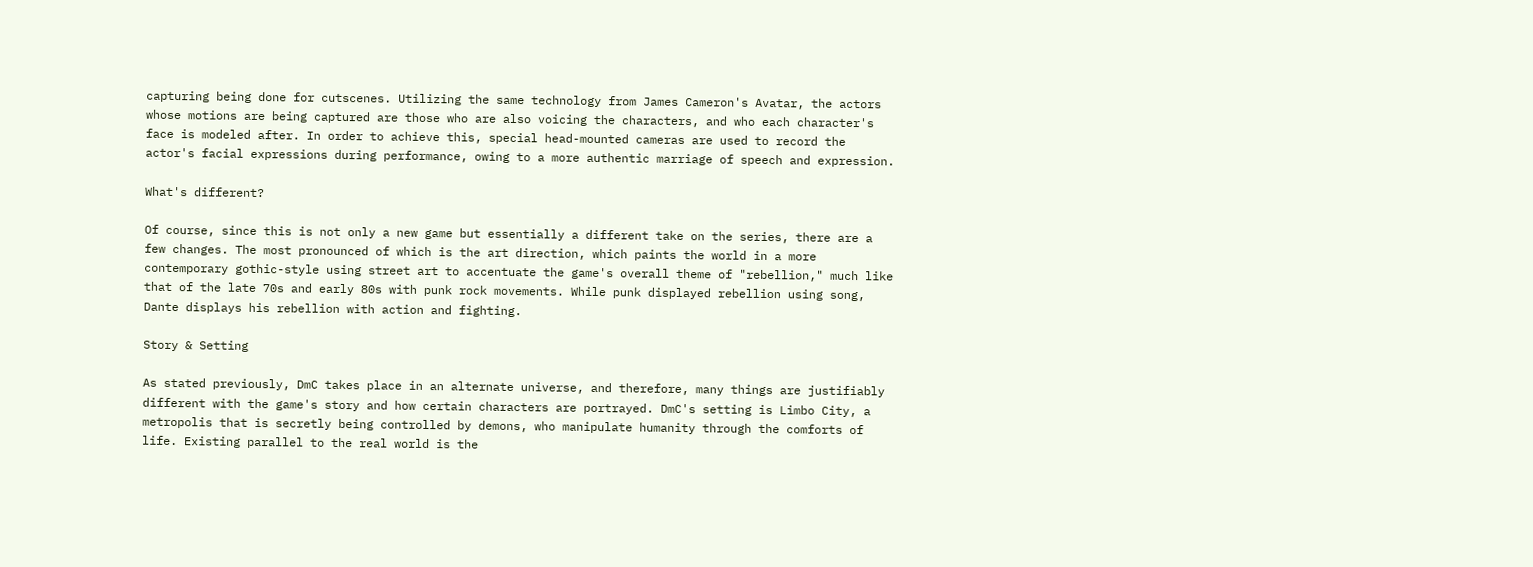capturing being done for cutscenes. Utilizing the same technology from James Cameron's Avatar, the actors whose motions are being captured are those who are also voicing the characters, and who each character's face is modeled after. In order to achieve this, special head-mounted cameras are used to record the actor's facial expressions during performance, owing to a more authentic marriage of speech and expression.

What's different?

Of course, since this is not only a new game but essentially a different take on the series, there are a few changes. The most pronounced of which is the art direction, which paints the world in a more contemporary gothic-style using street art to accentuate the game's overall theme of "rebellion," much like that of the late 70s and early 80s with punk rock movements. While punk displayed rebellion using song, Dante displays his rebellion with action and fighting.

Story & Setting

As stated previously, DmC takes place in an alternate universe, and therefore, many things are justifiably different with the game's story and how certain characters are portrayed. DmC's setting is Limbo City, a metropolis that is secretly being controlled by demons, who manipulate humanity through the comforts of life. Existing parallel to the real world is the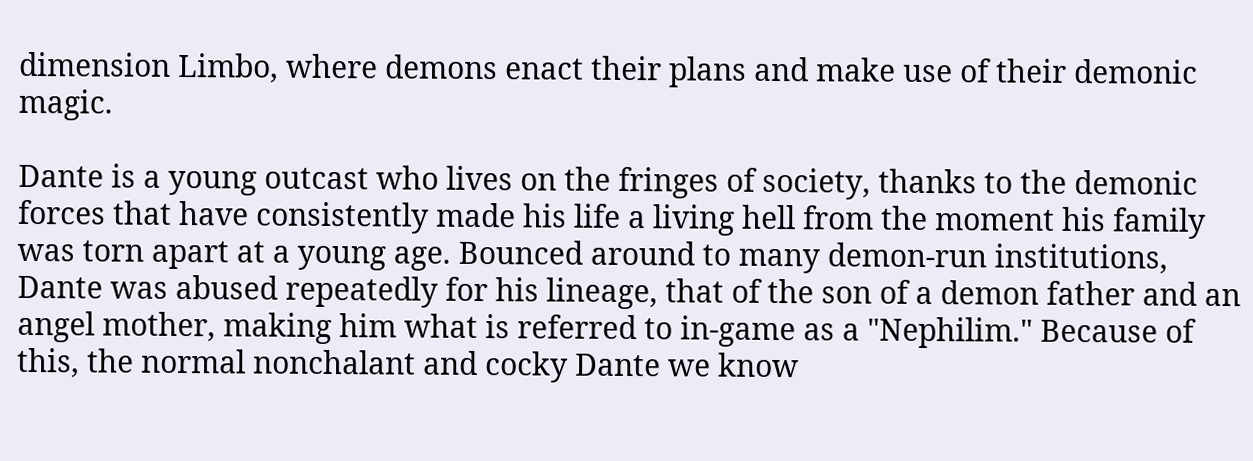dimension Limbo, where demons enact their plans and make use of their demonic magic.

Dante is a young outcast who lives on the fringes of society, thanks to the demonic forces that have consistently made his life a living hell from the moment his family was torn apart at a young age. Bounced around to many demon-run institutions, Dante was abused repeatedly for his lineage, that of the son of a demon father and an angel mother, making him what is referred to in-game as a "Nephilim." Because of this, the normal nonchalant and cocky Dante we know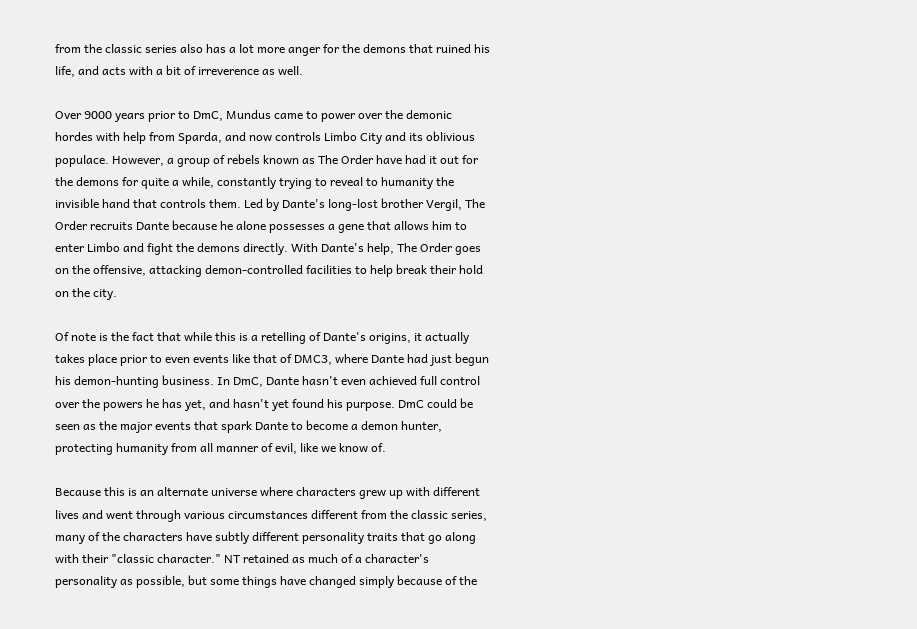from the classic series also has a lot more anger for the demons that ruined his life, and acts with a bit of irreverence as well.

Over 9000 years prior to DmC, Mundus came to power over the demonic hordes with help from Sparda, and now controls Limbo City and its oblivious populace. However, a group of rebels known as The Order have had it out for the demons for quite a while, constantly trying to reveal to humanity the invisible hand that controls them. Led by Dante's long-lost brother Vergil, The Order recruits Dante because he alone possesses a gene that allows him to enter Limbo and fight the demons directly. With Dante's help, The Order goes on the offensive, attacking demon-controlled facilities to help break their hold on the city.

Of note is the fact that while this is a retelling of Dante's origins, it actually takes place prior to even events like that of DMC3, where Dante had just begun his demon-hunting business. In DmC, Dante hasn't even achieved full control over the powers he has yet, and hasn't yet found his purpose. DmC could be seen as the major events that spark Dante to become a demon hunter, protecting humanity from all manner of evil, like we know of.

Because this is an alternate universe where characters grew up with different lives and went through various circumstances different from the classic series, many of the characters have subtly different personality traits that go along with their "classic character." NT retained as much of a character's personality as possible, but some things have changed simply because of the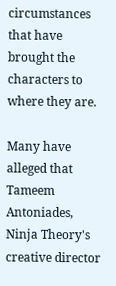circumstances that have brought the characters to where they are.

Many have alleged that Tameem Antoniades, Ninja Theory's creative director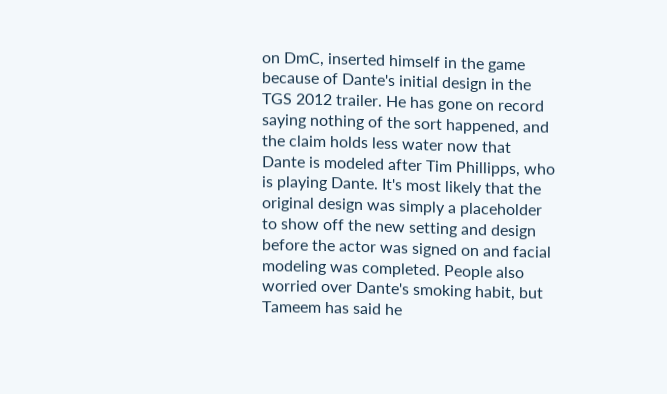on DmC, inserted himself in the game because of Dante's initial design in the TGS 2012 trailer. He has gone on record saying nothing of the sort happened, and the claim holds less water now that Dante is modeled after Tim Phillipps, who is playing Dante. It's most likely that the original design was simply a placeholder to show off the new setting and design before the actor was signed on and facial modeling was completed. People also worried over Dante's smoking habit, but Tameem has said he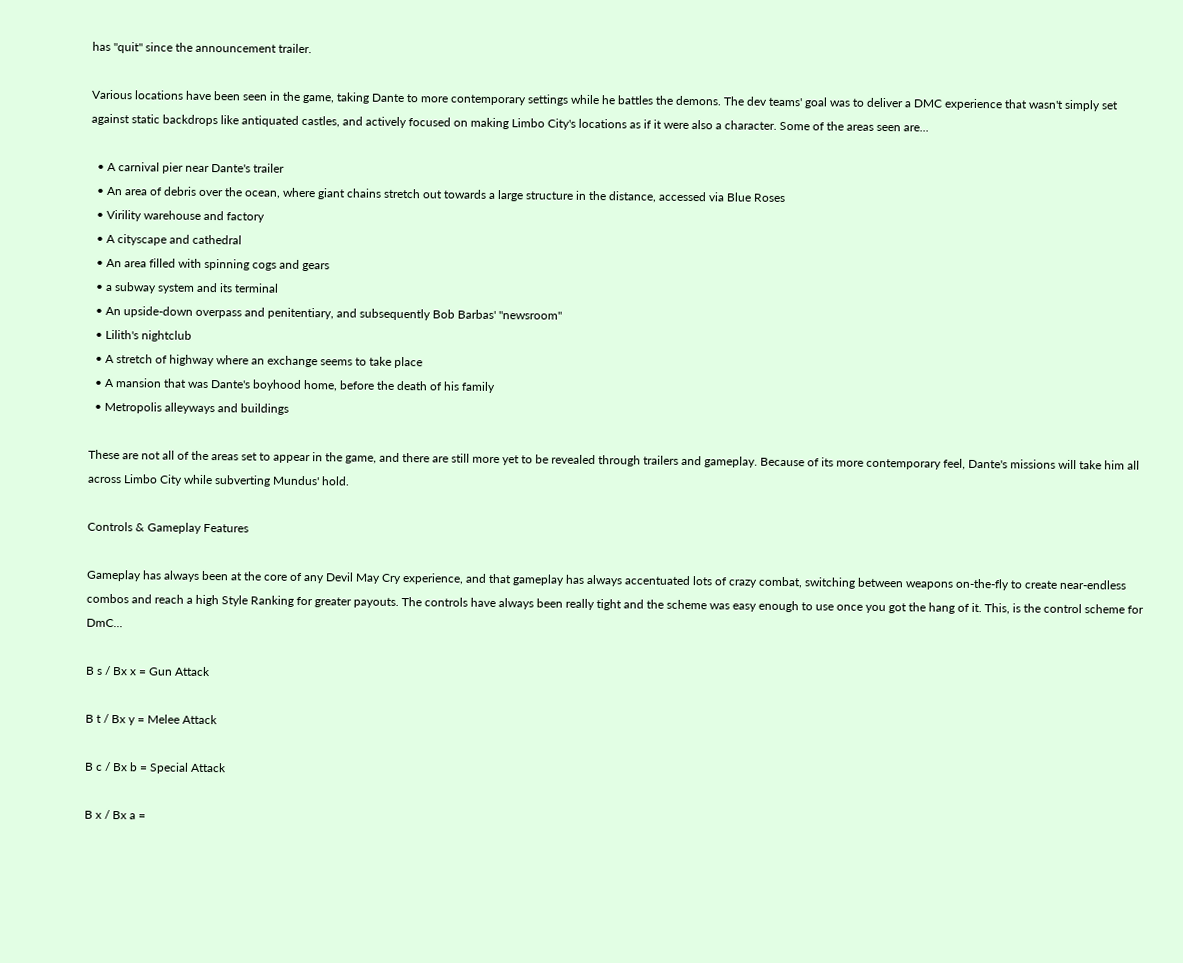has "quit" since the announcement trailer.

Various locations have been seen in the game, taking Dante to more contemporary settings while he battles the demons. The dev teams' goal was to deliver a DMC experience that wasn't simply set against static backdrops like antiquated castles, and actively focused on making Limbo City's locations as if it were also a character. Some of the areas seen are...

  • A carnival pier near Dante's trailer
  • An area of debris over the ocean, where giant chains stretch out towards a large structure in the distance, accessed via Blue Roses
  • Virility warehouse and factory
  • A cityscape and cathedral
  • An area filled with spinning cogs and gears
  • a subway system and its terminal
  • An upside-down overpass and penitentiary, and subsequently Bob Barbas' "newsroom"
  • Lilith's nightclub
  • A stretch of highway where an exchange seems to take place
  • A mansion that was Dante's boyhood home, before the death of his family
  • Metropolis alleyways and buildings

These are not all of the areas set to appear in the game, and there are still more yet to be revealed through trailers and gameplay. Because of its more contemporary feel, Dante's missions will take him all across Limbo City while subverting Mundus' hold.

Controls & Gameplay Features

Gameplay has always been at the core of any Devil May Cry experience, and that gameplay has always accentuated lots of crazy combat, switching between weapons on-the-fly to create near-endless combos and reach a high Style Ranking for greater payouts. The controls have always been really tight and the scheme was easy enough to use once you got the hang of it. This, is the control scheme for DmC...

B s / Bx x = Gun Attack

B t / Bx y = Melee Attack

B c / Bx b = Special Attack

B x / Bx a =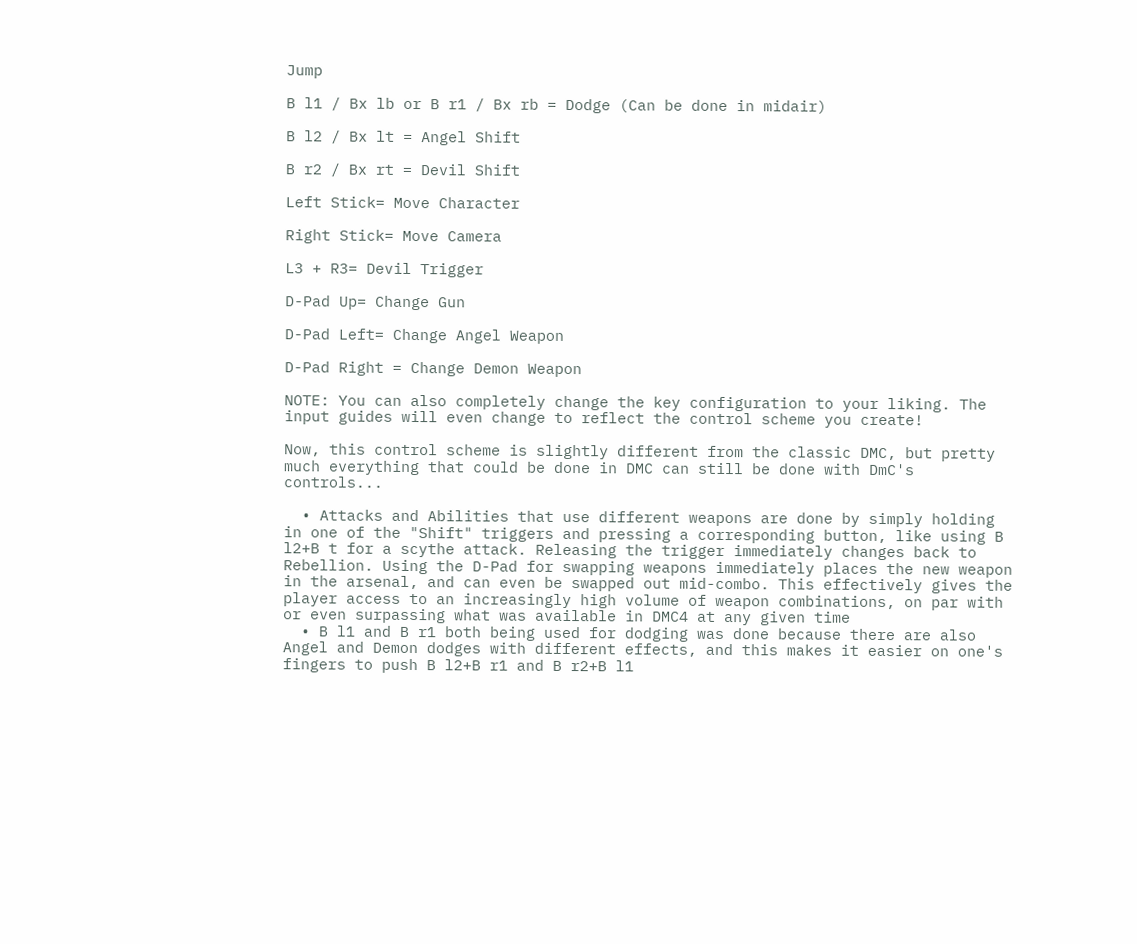Jump

B l1 / Bx lb or B r1 / Bx rb = Dodge (Can be done in midair)

B l2 / Bx lt = Angel Shift

B r2 / Bx rt = Devil Shift

Left Stick= Move Character

Right Stick= Move Camera

L3 + R3= Devil Trigger

D-Pad Up= Change Gun

D-Pad Left= Change Angel Weapon

D-Pad Right = Change Demon Weapon

NOTE: You can also completely change the key configuration to your liking. The input guides will even change to reflect the control scheme you create!

Now, this control scheme is slightly different from the classic DMC, but pretty much everything that could be done in DMC can still be done with DmC's controls...

  • Attacks and Abilities that use different weapons are done by simply holding in one of the "Shift" triggers and pressing a corresponding button, like using B l2+B t for a scythe attack. Releasing the trigger immediately changes back to Rebellion. Using the D-Pad for swapping weapons immediately places the new weapon in the arsenal, and can even be swapped out mid-combo. This effectively gives the player access to an increasingly high volume of weapon combinations, on par with or even surpassing what was available in DMC4 at any given time
  • B l1 and B r1 both being used for dodging was done because there are also Angel and Demon dodges with different effects, and this makes it easier on one's fingers to push B l2+B r1 and B r2+B l1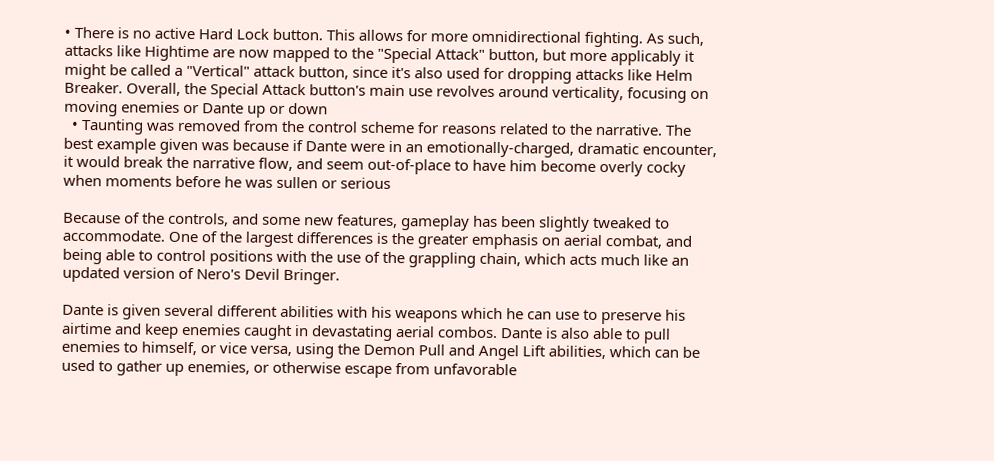• There is no active Hard Lock button. This allows for more omnidirectional fighting. As such, attacks like Hightime are now mapped to the "Special Attack" button, but more applicably it might be called a "Vertical" attack button, since it's also used for dropping attacks like Helm Breaker. Overall, the Special Attack button's main use revolves around verticality, focusing on moving enemies or Dante up or down
  • Taunting was removed from the control scheme for reasons related to the narrative. The best example given was because if Dante were in an emotionally-charged, dramatic encounter, it would break the narrative flow, and seem out-of-place to have him become overly cocky when moments before he was sullen or serious

Because of the controls, and some new features, gameplay has been slightly tweaked to accommodate. One of the largest differences is the greater emphasis on aerial combat, and being able to control positions with the use of the grappling chain, which acts much like an updated version of Nero's Devil Bringer.

Dante is given several different abilities with his weapons which he can use to preserve his airtime and keep enemies caught in devastating aerial combos. Dante is also able to pull enemies to himself, or vice versa, using the Demon Pull and Angel Lift abilities, which can be used to gather up enemies, or otherwise escape from unfavorable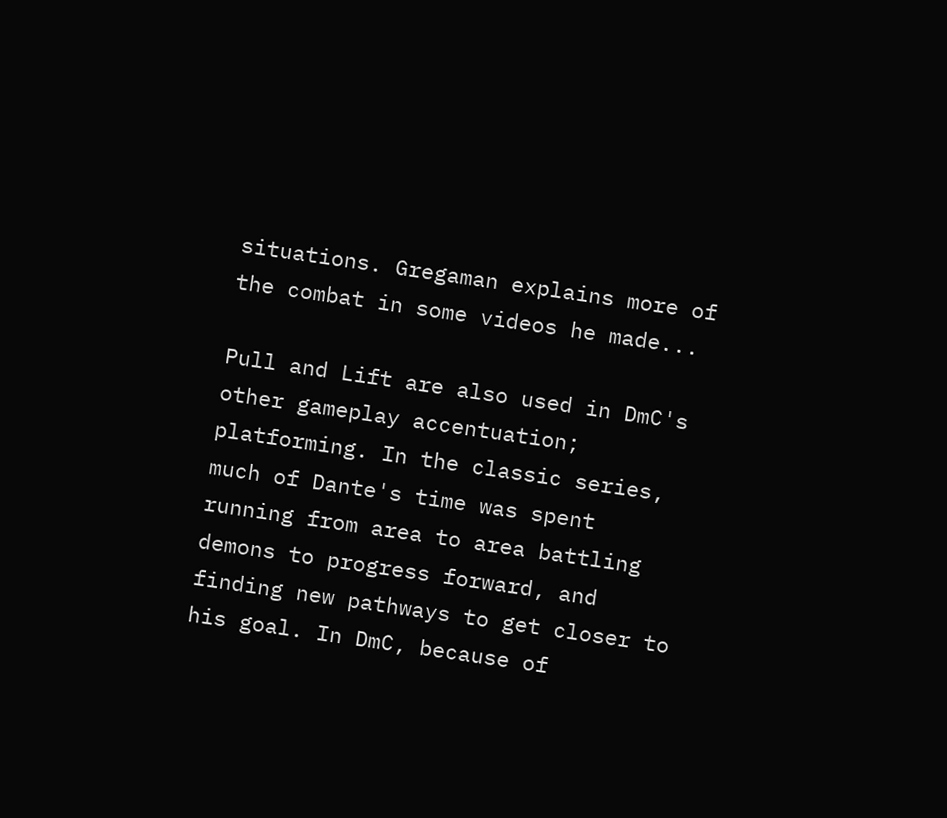situations. Gregaman explains more of the combat in some videos he made...

Pull and Lift are also used in DmC's other gameplay accentuation; platforming. In the classic series, much of Dante's time was spent running from area to area battling demons to progress forward, and finding new pathways to get closer to his goal. In DmC, because of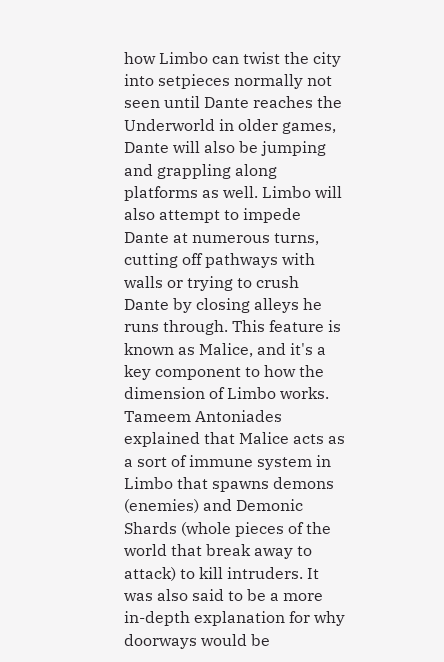how Limbo can twist the city into setpieces normally not seen until Dante reaches the Underworld in older games, Dante will also be jumping and grappling along platforms as well. Limbo will also attempt to impede Dante at numerous turns, cutting off pathways with walls or trying to crush Dante by closing alleys he runs through. This feature is known as Malice, and it's a key component to how the dimension of Limbo works. Tameem Antoniades explained that Malice acts as a sort of immune system in Limbo that spawns demons (enemies) and Demonic Shards (whole pieces of the world that break away to attack) to kill intruders. It was also said to be a more in-depth explanation for why doorways would be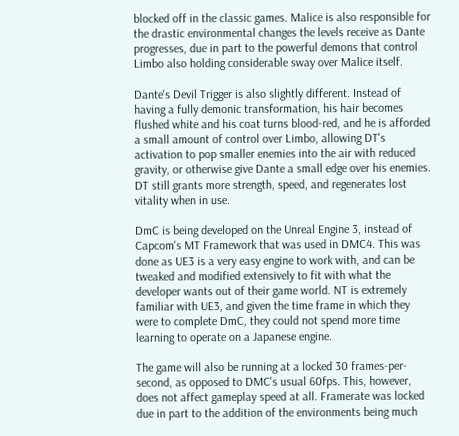blocked off in the classic games. Malice is also responsible for the drastic environmental changes the levels receive as Dante progresses, due in part to the powerful demons that control Limbo also holding considerable sway over Malice itself.

Dante's Devil Trigger is also slightly different. Instead of having a fully demonic transformation, his hair becomes flushed white and his coat turns blood-red, and he is afforded a small amount of control over Limbo, allowing DT's activation to pop smaller enemies into the air with reduced gravity, or otherwise give Dante a small edge over his enemies. DT still grants more strength, speed, and regenerates lost vitality when in use.

DmC is being developed on the Unreal Engine 3, instead of Capcom's MT Framework that was used in DMC4. This was done as UE3 is a very easy engine to work with, and can be tweaked and modified extensively to fit with what the developer wants out of their game world. NT is extremely familiar with UE3, and given the time frame in which they were to complete DmC, they could not spend more time learning to operate on a Japanese engine.

The game will also be running at a locked 30 frames-per-second, as opposed to DMC's usual 60fps. This, however, does not affect gameplay speed at all. Framerate was locked due in part to the addition of the environments being much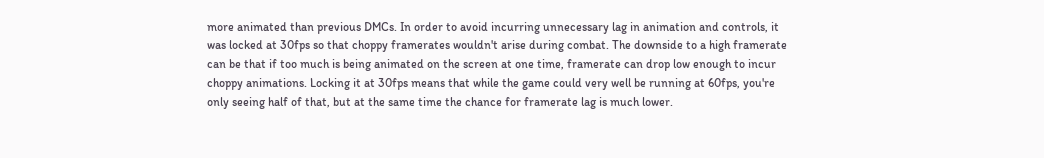more animated than previous DMCs. In order to avoid incurring unnecessary lag in animation and controls, it was locked at 30fps so that choppy framerates wouldn't arise during combat. The downside to a high framerate can be that if too much is being animated on the screen at one time, framerate can drop low enough to incur choppy animations. Locking it at 30fps means that while the game could very well be running at 60fps, you're only seeing half of that, but at the same time the chance for framerate lag is much lower.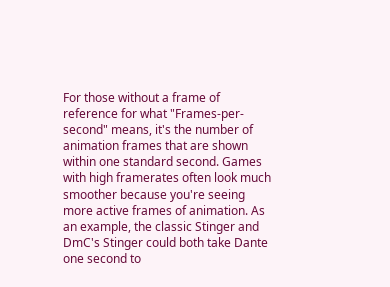For those without a frame of reference for what "Frames-per-second" means, it's the number of animation frames that are shown within one standard second. Games with high framerates often look much smoother because you're seeing more active frames of animation. As an example, the classic Stinger and DmC's Stinger could both take Dante one second to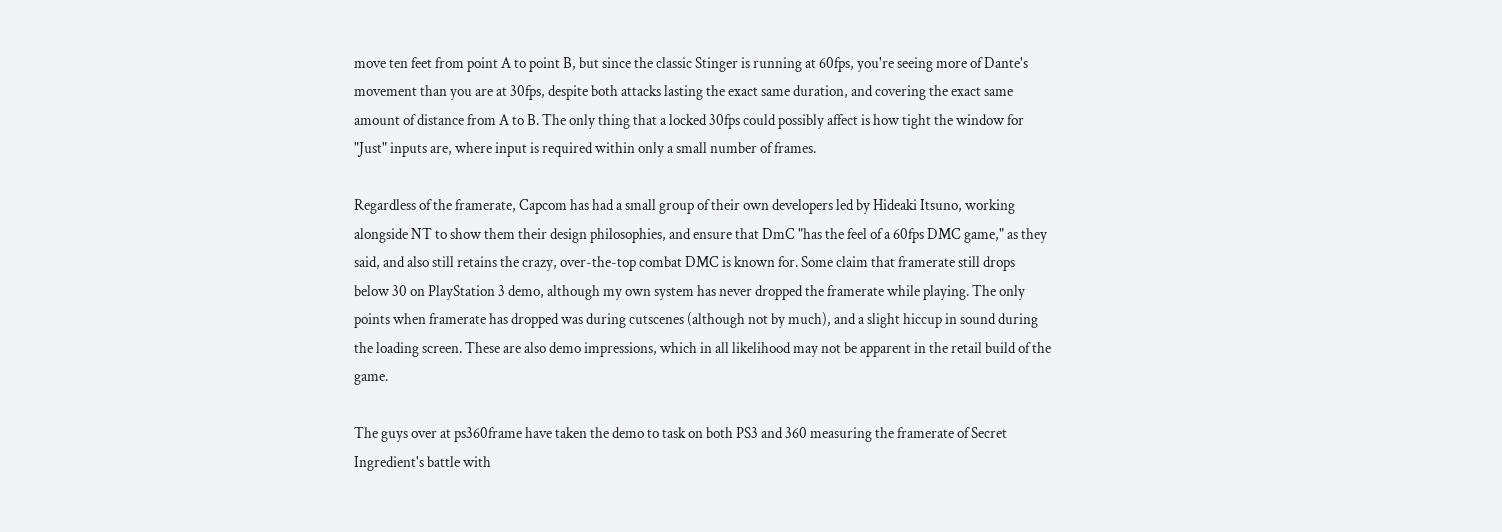move ten feet from point A to point B, but since the classic Stinger is running at 60fps, you're seeing more of Dante's movement than you are at 30fps, despite both attacks lasting the exact same duration, and covering the exact same amount of distance from A to B. The only thing that a locked 30fps could possibly affect is how tight the window for "Just" inputs are, where input is required within only a small number of frames.

Regardless of the framerate, Capcom has had a small group of their own developers led by Hideaki Itsuno, working alongside NT to show them their design philosophies, and ensure that DmC "has the feel of a 60fps DMC game," as they said, and also still retains the crazy, over-the-top combat DMC is known for. Some claim that framerate still drops below 30 on PlayStation 3 demo, although my own system has never dropped the framerate while playing. The only points when framerate has dropped was during cutscenes (although not by much), and a slight hiccup in sound during the loading screen. These are also demo impressions, which in all likelihood may not be apparent in the retail build of the game.

The guys over at ps360frame have taken the demo to task on both PS3 and 360 measuring the framerate of Secret Ingredient's battle with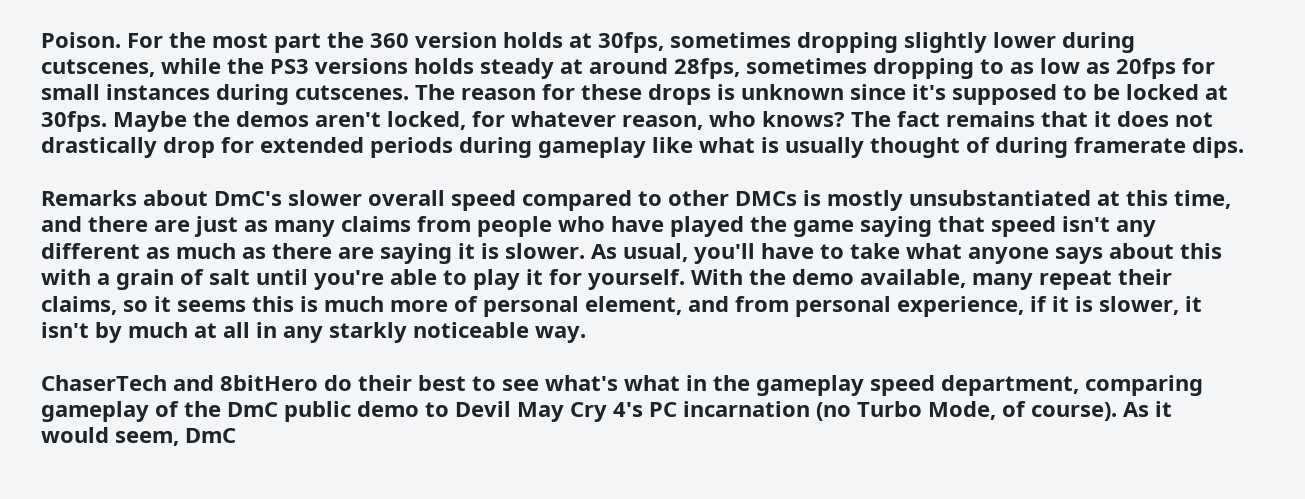Poison. For the most part the 360 version holds at 30fps, sometimes dropping slightly lower during cutscenes, while the PS3 versions holds steady at around 28fps, sometimes dropping to as low as 20fps for small instances during cutscenes. The reason for these drops is unknown since it's supposed to be locked at 30fps. Maybe the demos aren't locked, for whatever reason, who knows? The fact remains that it does not drastically drop for extended periods during gameplay like what is usually thought of during framerate dips.

Remarks about DmC's slower overall speed compared to other DMCs is mostly unsubstantiated at this time, and there are just as many claims from people who have played the game saying that speed isn't any different as much as there are saying it is slower. As usual, you'll have to take what anyone says about this with a grain of salt until you're able to play it for yourself. With the demo available, many repeat their claims, so it seems this is much more of personal element, and from personal experience, if it is slower, it isn't by much at all in any starkly noticeable way.

ChaserTech and 8bitHero do their best to see what's what in the gameplay speed department, comparing gameplay of the DmC public demo to Devil May Cry 4's PC incarnation (no Turbo Mode, of course). As it would seem, DmC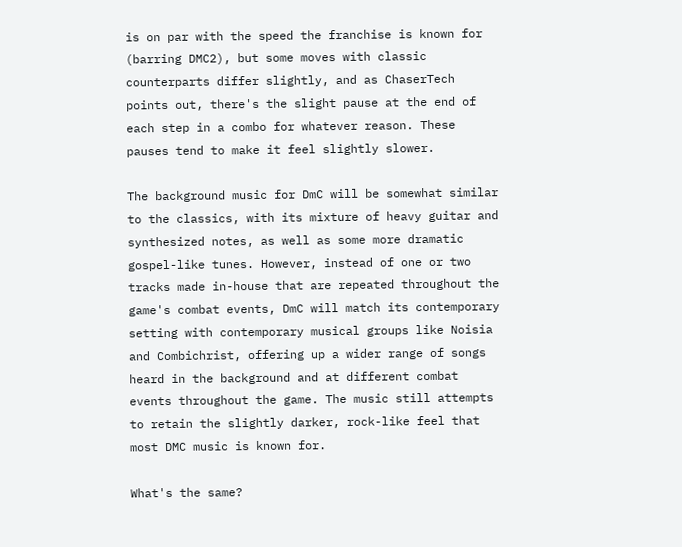is on par with the speed the franchise is known for (barring DMC2), but some moves with classic counterparts differ slightly, and as ChaserTech points out, there's the slight pause at the end of each step in a combo for whatever reason. These pauses tend to make it feel slightly slower.

The background music for DmC will be somewhat similar to the classics, with its mixture of heavy guitar and synthesized notes, as well as some more dramatic gospel-like tunes. However, instead of one or two tracks made in-house that are repeated throughout the game's combat events, DmC will match its contemporary setting with contemporary musical groups like Noisia and Combichrist, offering up a wider range of songs heard in the background and at different combat events throughout the game. The music still attempts to retain the slightly darker, rock-like feel that most DMC music is known for.

What's the same?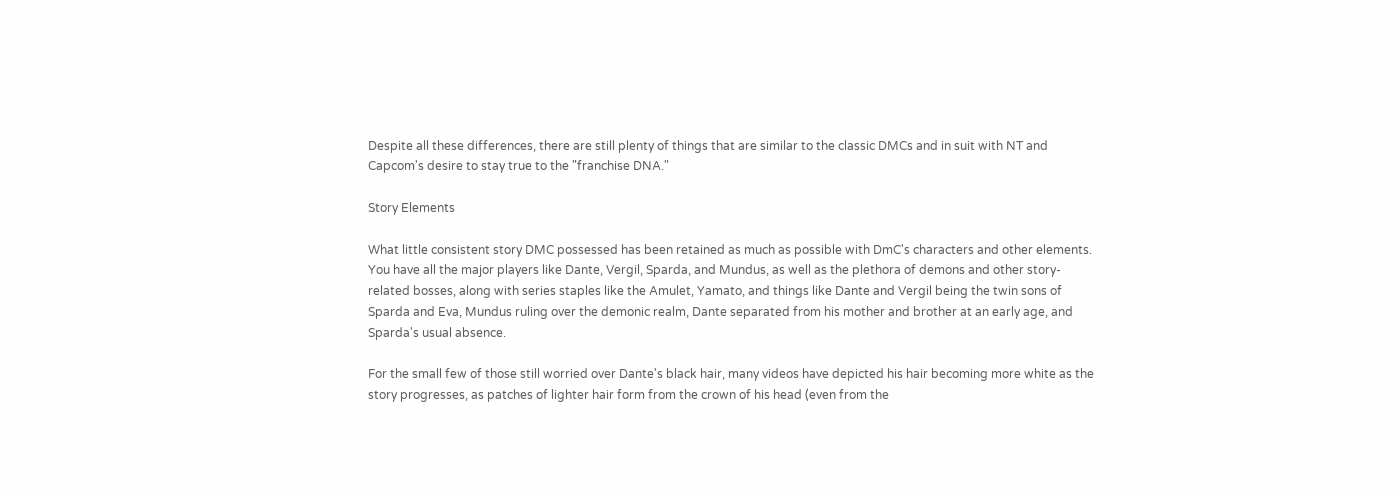Despite all these differences, there are still plenty of things that are similar to the classic DMCs and in suit with NT and Capcom's desire to stay true to the "franchise DNA."

Story Elements

What little consistent story DMC possessed has been retained as much as possible with DmC's characters and other elements. You have all the major players like Dante, Vergil, Sparda, and Mundus, as well as the plethora of demons and other story-related bosses, along with series staples like the Amulet, Yamato, and things like Dante and Vergil being the twin sons of Sparda and Eva, Mundus ruling over the demonic realm, Dante separated from his mother and brother at an early age, and Sparda's usual absence.

For the small few of those still worried over Dante's black hair, many videos have depicted his hair becoming more white as the story progresses, as patches of lighter hair form from the crown of his head (even from the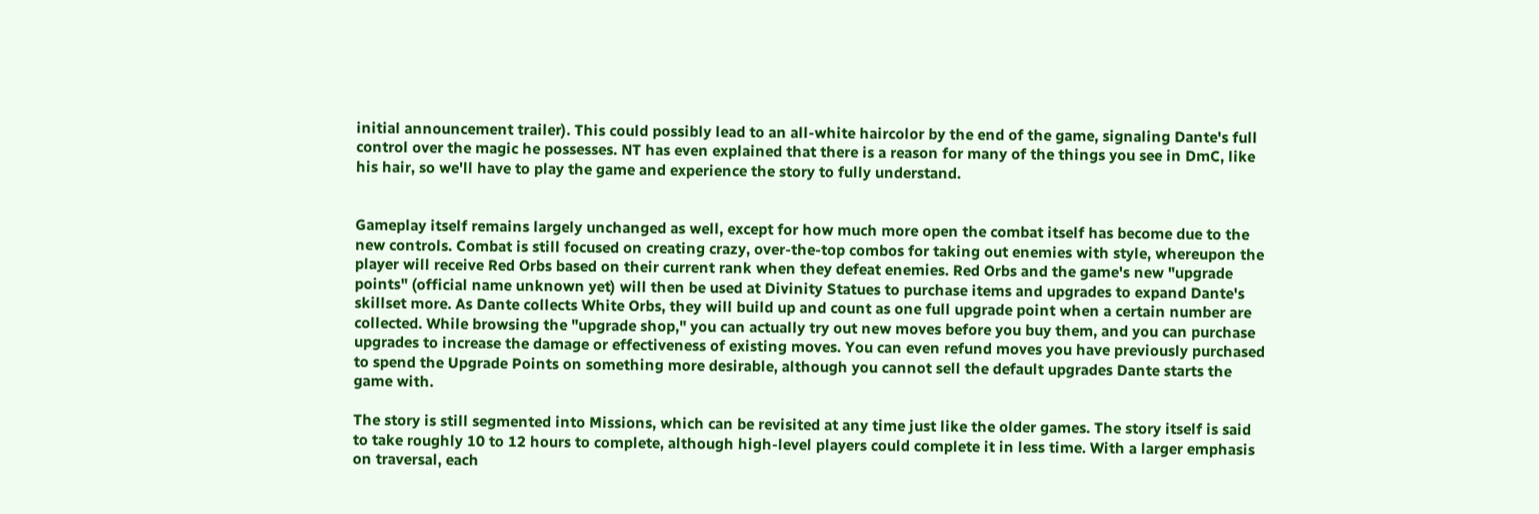initial announcement trailer). This could possibly lead to an all-white haircolor by the end of the game, signaling Dante's full control over the magic he possesses. NT has even explained that there is a reason for many of the things you see in DmC, like his hair, so we'll have to play the game and experience the story to fully understand.


Gameplay itself remains largely unchanged as well, except for how much more open the combat itself has become due to the new controls. Combat is still focused on creating crazy, over-the-top combos for taking out enemies with style, whereupon the player will receive Red Orbs based on their current rank when they defeat enemies. Red Orbs and the game's new "upgrade points" (official name unknown yet) will then be used at Divinity Statues to purchase items and upgrades to expand Dante's skillset more. As Dante collects White Orbs, they will build up and count as one full upgrade point when a certain number are collected. While browsing the "upgrade shop," you can actually try out new moves before you buy them, and you can purchase upgrades to increase the damage or effectiveness of existing moves. You can even refund moves you have previously purchased to spend the Upgrade Points on something more desirable, although you cannot sell the default upgrades Dante starts the game with.

The story is still segmented into Missions, which can be revisited at any time just like the older games. The story itself is said to take roughly 10 to 12 hours to complete, although high-level players could complete it in less time. With a larger emphasis on traversal, each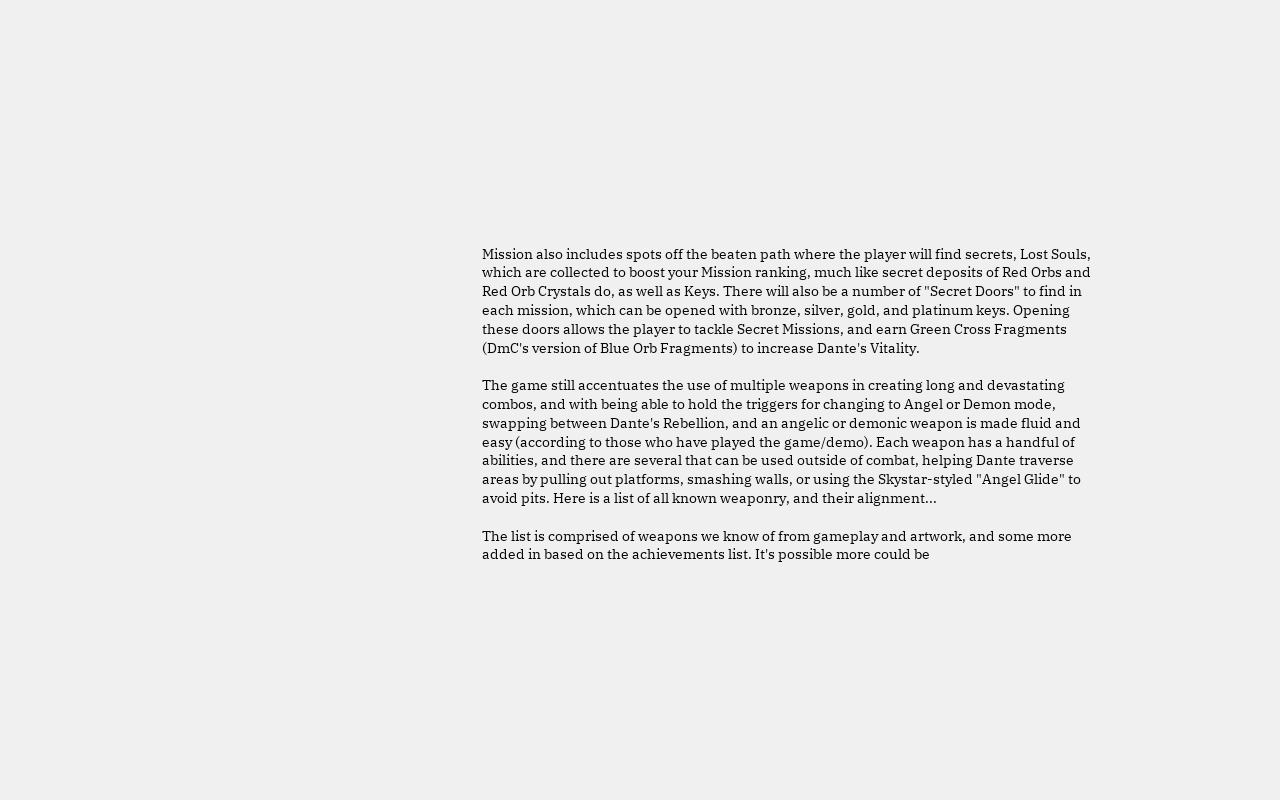Mission also includes spots off the beaten path where the player will find secrets, Lost Souls, which are collected to boost your Mission ranking, much like secret deposits of Red Orbs and Red Orb Crystals do, as well as Keys. There will also be a number of "Secret Doors" to find in each mission, which can be opened with bronze, silver, gold, and platinum keys. Opening these doors allows the player to tackle Secret Missions, and earn Green Cross Fragments (DmC's version of Blue Orb Fragments) to increase Dante's Vitality.

The game still accentuates the use of multiple weapons in creating long and devastating combos, and with being able to hold the triggers for changing to Angel or Demon mode, swapping between Dante's Rebellion, and an angelic or demonic weapon is made fluid and easy (according to those who have played the game/demo). Each weapon has a handful of abilities, and there are several that can be used outside of combat, helping Dante traverse areas by pulling out platforms, smashing walls, or using the Skystar-styled "Angel Glide" to avoid pits. Here is a list of all known weaponry, and their alignment...

The list is comprised of weapons we know of from gameplay and artwork, and some more added in based on the achievements list. It's possible more could be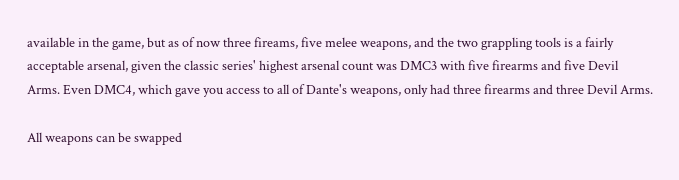available in the game, but as of now three fireams, five melee weapons, and the two grappling tools is a fairly acceptable arsenal, given the classic series' highest arsenal count was DMC3 with five firearms and five Devil Arms. Even DMC4, which gave you access to all of Dante's weapons, only had three firearms and three Devil Arms.

All weapons can be swapped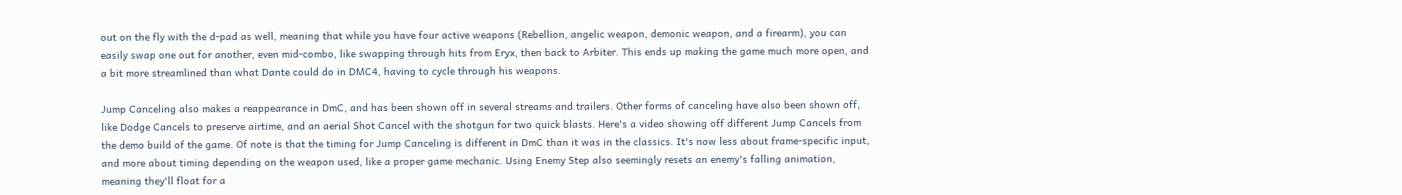out on the fly with the d-pad as well, meaning that while you have four active weapons (Rebellion, angelic weapon, demonic weapon, and a firearm), you can easily swap one out for another, even mid-combo, like swapping through hits from Eryx, then back to Arbiter. This ends up making the game much more open, and a bit more streamlined than what Dante could do in DMC4, having to cycle through his weapons.

Jump Canceling also makes a reappearance in DmC, and has been shown off in several streams and trailers. Other forms of canceling have also been shown off, like Dodge Cancels to preserve airtime, and an aerial Shot Cancel with the shotgun for two quick blasts. Here's a video showing off different Jump Cancels from the demo build of the game. Of note is that the timing for Jump Canceling is different in DmC than it was in the classics. It's now less about frame-specific input, and more about timing depending on the weapon used, like a proper game mechanic. Using Enemy Step also seemingly resets an enemy's falling animation, meaning they'll float for a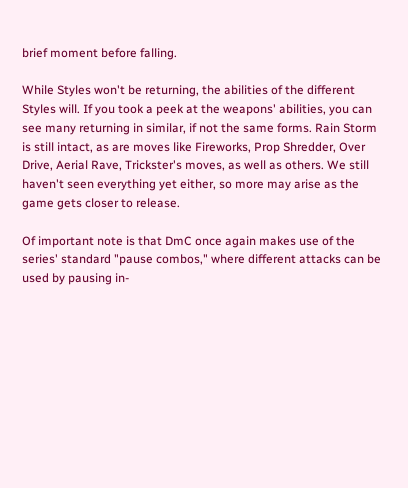brief moment before falling.

While Styles won't be returning, the abilities of the different Styles will. If you took a peek at the weapons' abilities, you can see many returning in similar, if not the same forms. Rain Storm is still intact, as are moves like Fireworks, Prop Shredder, Over Drive, Aerial Rave, Trickster's moves, as well as others. We still haven't seen everything yet either, so more may arise as the game gets closer to release.

Of important note is that DmC once again makes use of the series' standard "pause combos," where different attacks can be used by pausing in-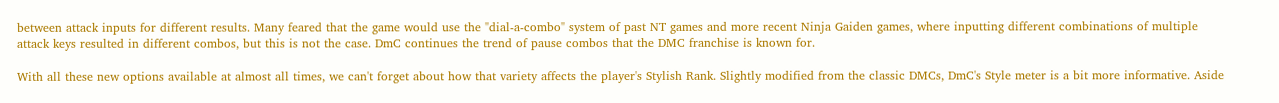between attack inputs for different results. Many feared that the game would use the "dial-a-combo" system of past NT games and more recent Ninja Gaiden games, where inputting different combinations of multiple attack keys resulted in different combos, but this is not the case. DmC continues the trend of pause combos that the DMC franchise is known for.

With all these new options available at almost all times, we can't forget about how that variety affects the player's Stylish Rank. Slightly modified from the classic DMCs, DmC's Style meter is a bit more informative. Aside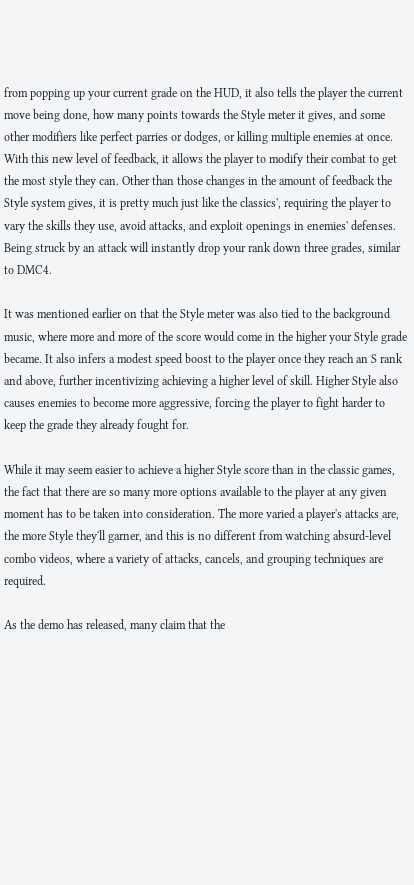from popping up your current grade on the HUD, it also tells the player the current move being done, how many points towards the Style meter it gives, and some other modifiers like perfect parries or dodges, or killing multiple enemies at once. With this new level of feedback, it allows the player to modify their combat to get the most style they can. Other than those changes in the amount of feedback the Style system gives, it is pretty much just like the classics', requiring the player to vary the skills they use, avoid attacks, and exploit openings in enemies' defenses. Being struck by an attack will instantly drop your rank down three grades, similar to DMC4.

It was mentioned earlier on that the Style meter was also tied to the background music, where more and more of the score would come in the higher your Style grade became. It also infers a modest speed boost to the player once they reach an S rank and above, further incentivizing achieving a higher level of skill. Higher Style also causes enemies to become more aggressive, forcing the player to fight harder to keep the grade they already fought for.

While it may seem easier to achieve a higher Style score than in the classic games, the fact that there are so many more options available to the player at any given moment has to be taken into consideration. The more varied a player's attacks are, the more Style they'll garner, and this is no different from watching absurd-level combo videos, where a variety of attacks, cancels, and grouping techniques are required.

As the demo has released, many claim that the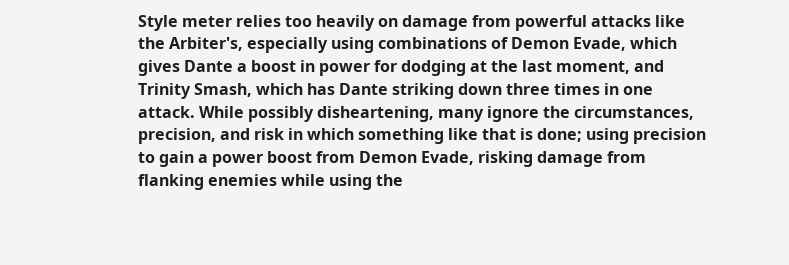Style meter relies too heavily on damage from powerful attacks like the Arbiter's, especially using combinations of Demon Evade, which gives Dante a boost in power for dodging at the last moment, and Trinity Smash, which has Dante striking down three times in one attack. While possibly disheartening, many ignore the circumstances, precision, and risk in which something like that is done; using precision to gain a power boost from Demon Evade, risking damage from flanking enemies while using the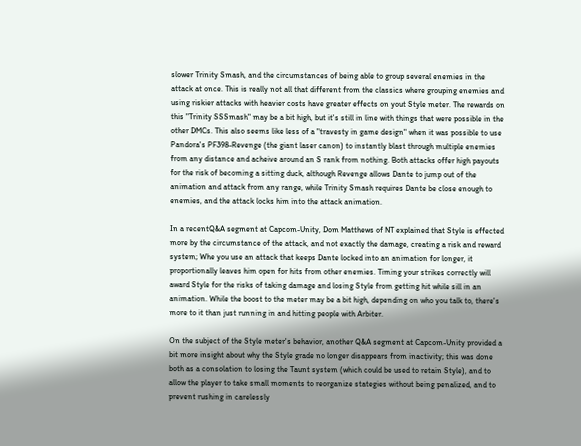slower Trinity Smash, and the circumstances of being able to group several enemies in the attack at once. This is really not all that different from the classics where grouping enemies and using riskier attacks with heavier costs have greater effects on yout Style meter. The rewards on this "Trinity SSSmash" may be a bit high, but it's still in line with things that were possible in the other DMCs. This also seems like less of a "travesty in game design" when it was possible to use Pandora's PF398-Revenge (the giant laser canon) to instantly blast through multiple enemies from any distance and acheive around an S rank from nothing. Both attacks offer high payouts for the risk of becoming a sitting duck, although Revenge allows Dante to jump out of the animation and attack from any range, while Trinity Smash requires Dante be close enough to enemies, and the attack locks him into the attack animation.

In a recentQ&A segment at Capcom-Unity, Dom Matthews of NT explained that Style is effected more by the circumstance of the attack, and not exactly the damage, creating a risk and reward system; Whe you use an attack that keeps Dante locked into an animation for longer, it proportionally leaves him open for hits from other enemies. Timing your strikes correctly will award Style for the risks of taking damage and losing Style from getting hit while sill in an animation. While the boost to the meter may be a bit high, depending on who you talk to, there's more to it than just running in and hitting people with Arbiter.

On the subject of the Style meter's behavior, another Q&A segment at Capcom-Unity provided a bit more insight about why the Style grade no longer disappears from inactivity; this was done both as a consolation to losing the Taunt system (which could be used to retain Style), and to allow the player to take small moments to reorganize stategies without being penalized, and to prevent rushing in carelessly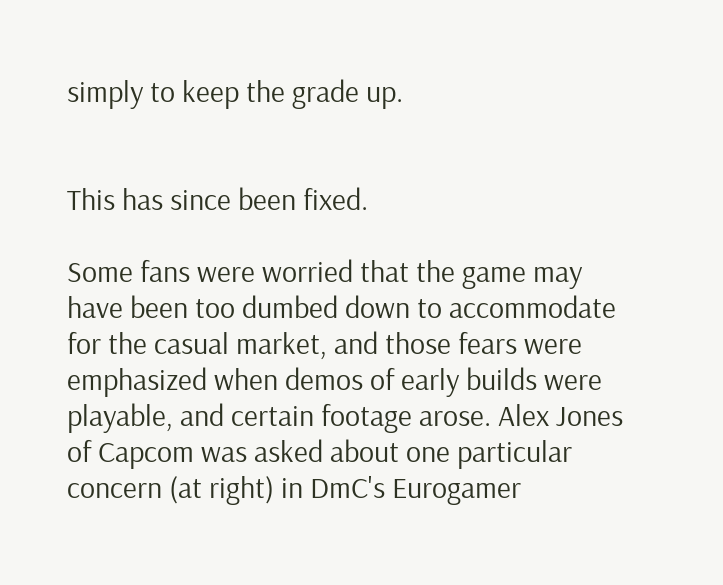simply to keep the grade up.


This has since been fixed.

Some fans were worried that the game may have been too dumbed down to accommodate for the casual market, and those fears were emphasized when demos of early builds were playable, and certain footage arose. Alex Jones of Capcom was asked about one particular concern (at right) in DmC's Eurogamer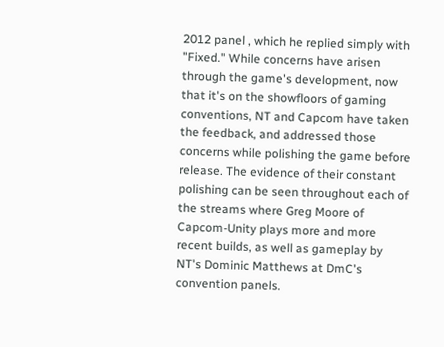2012 panel , which he replied simply with "Fixed." While concerns have arisen through the game's development, now that it's on the showfloors of gaming conventions, NT and Capcom have taken the feedback, and addressed those concerns while polishing the game before release. The evidence of their constant polishing can be seen throughout each of the streams where Greg Moore of Capcom-Unity plays more and more recent builds, as well as gameplay by NT's Dominic Matthews at DmC's convention panels.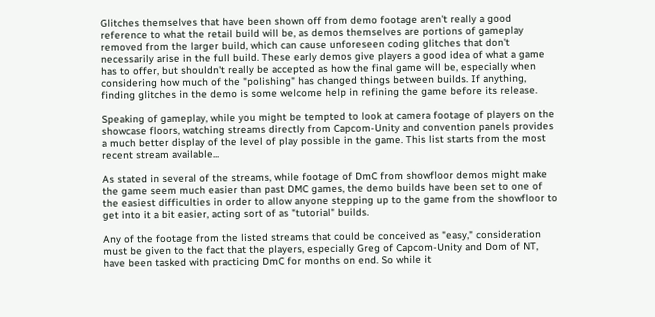Glitches themselves that have been shown off from demo footage aren't really a good reference to what the retail build will be, as demos themselves are portions of gameplay removed from the larger build, which can cause unforeseen coding glitches that don't necessarily arise in the full build. These early demos give players a good idea of what a game has to offer, but shouldn't really be accepted as how the final game will be, especially when considering how much of the "polishing" has changed things between builds. If anything, finding glitches in the demo is some welcome help in refining the game before its release.

Speaking of gameplay, while you might be tempted to look at camera footage of players on the showcase floors, watching streams directly from Capcom-Unity and convention panels provides a much better display of the level of play possible in the game. This list starts from the most recent stream available...

As stated in several of the streams, while footage of DmC from showfloor demos might make the game seem much easier than past DMC games, the demo builds have been set to one of the easiest difficulties in order to allow anyone stepping up to the game from the showfloor to get into it a bit easier, acting sort of as "tutorial" builds.

Any of the footage from the listed streams that could be conceived as "easy," consideration must be given to the fact that the players, especially Greg of Capcom-Unity and Dom of NT, have been tasked with practicing DmC for months on end. So while it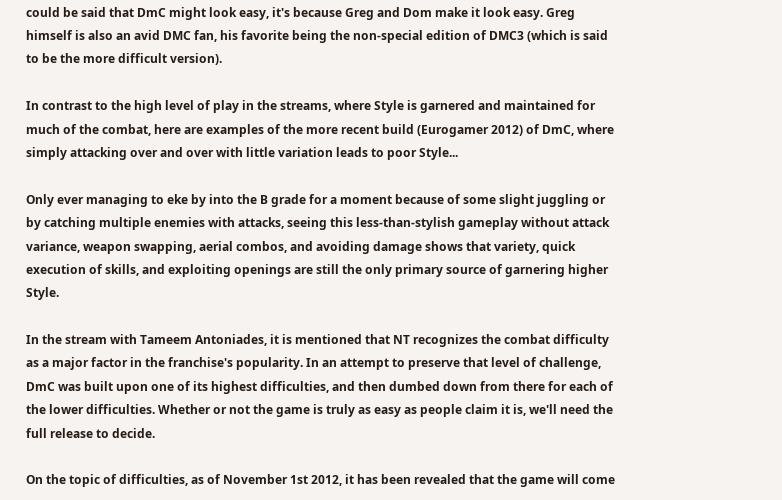could be said that DmC might look easy, it's because Greg and Dom make it look easy. Greg himself is also an avid DMC fan, his favorite being the non-special edition of DMC3 (which is said to be the more difficult version).

In contrast to the high level of play in the streams, where Style is garnered and maintained for much of the combat, here are examples of the more recent build (Eurogamer 2012) of DmC, where simply attacking over and over with little variation leads to poor Style...

Only ever managing to eke by into the B grade for a moment because of some slight juggling or by catching multiple enemies with attacks, seeing this less-than-stylish gameplay without attack variance, weapon swapping, aerial combos, and avoiding damage shows that variety, quick execution of skills, and exploiting openings are still the only primary source of garnering higher Style.

In the stream with Tameem Antoniades, it is mentioned that NT recognizes the combat difficulty as a major factor in the franchise's popularity. In an attempt to preserve that level of challenge, DmC was built upon one of its highest difficulties, and then dumbed down from there for each of the lower difficulties. Whether or not the game is truly as easy as people claim it is, we'll need the full release to decide.

On the topic of difficulties, as of November 1st 2012, it has been revealed that the game will come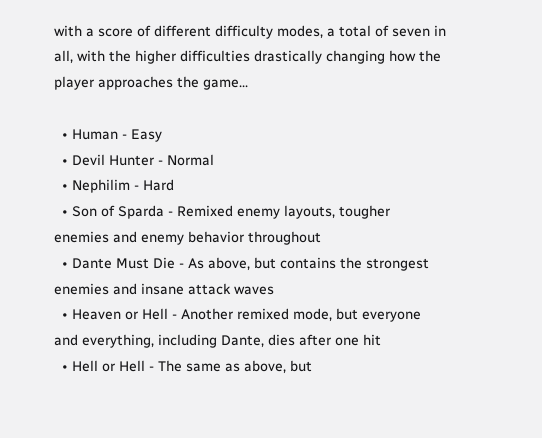with a score of different difficulty modes, a total of seven in all, with the higher difficulties drastically changing how the player approaches the game...

  • Human - Easy
  • Devil Hunter - Normal
  • Nephilim - Hard
  • Son of Sparda - Remixed enemy layouts, tougher enemies and enemy behavior throughout
  • Dante Must Die - As above, but contains the strongest enemies and insane attack waves
  • Heaven or Hell - Another remixed mode, but everyone and everything, including Dante, dies after one hit
  • Hell or Hell - The same as above, but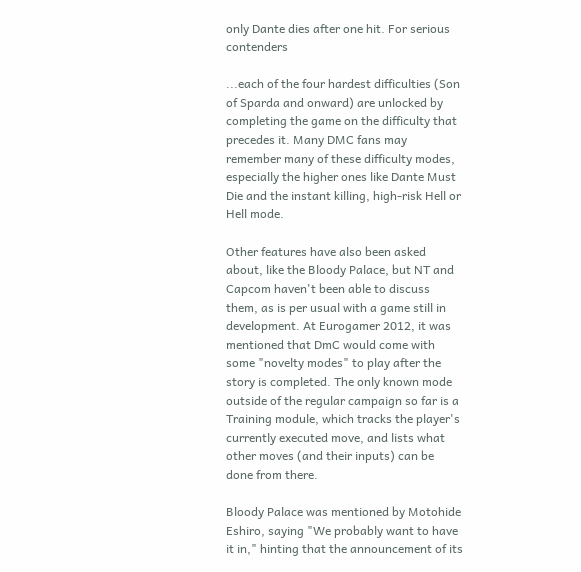only Dante dies after one hit. For serious contenders

...each of the four hardest difficulties (Son of Sparda and onward) are unlocked by completing the game on the difficulty that precedes it. Many DMC fans may remember many of these difficulty modes, especially the higher ones like Dante Must Die and the instant killing, high-risk Hell or Hell mode.

Other features have also been asked about, like the Bloody Palace, but NT and Capcom haven't been able to discuss them, as is per usual with a game still in development. At Eurogamer 2012, it was mentioned that DmC would come with some "novelty modes" to play after the story is completed. The only known mode outside of the regular campaign so far is a Training module, which tracks the player's currently executed move, and lists what other moves (and their inputs) can be done from there.

Bloody Palace was mentioned by Motohide Eshiro, saying "We probably want to have it in," hinting that the announcement of its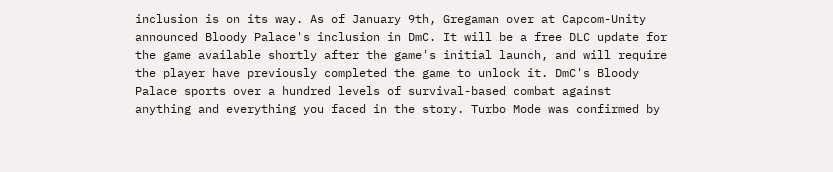inclusion is on its way. As of January 9th, Gregaman over at Capcom-Unity announced Bloody Palace's inclusion in DmC. It will be a free DLC update for the game available shortly after the game's initial launch, and will require the player have previously completed the game to unlock it. DmC's Bloody Palace sports over a hundred levels of survival-based combat against anything and everything you faced in the story. Turbo Mode was confirmed by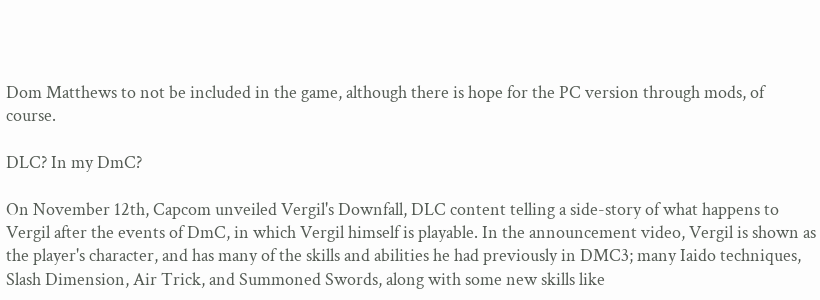Dom Matthews to not be included in the game, although there is hope for the PC version through mods, of course.

DLC? In my DmC?

On November 12th, Capcom unveiled Vergil's Downfall, DLC content telling a side-story of what happens to Vergil after the events of DmC, in which Vergil himself is playable. In the announcement video, Vergil is shown as the player's character, and has many of the skills and abilities he had previously in DMC3; many Iaido techniques, Slash Dimension, Air Trick, and Summoned Swords, along with some new skills like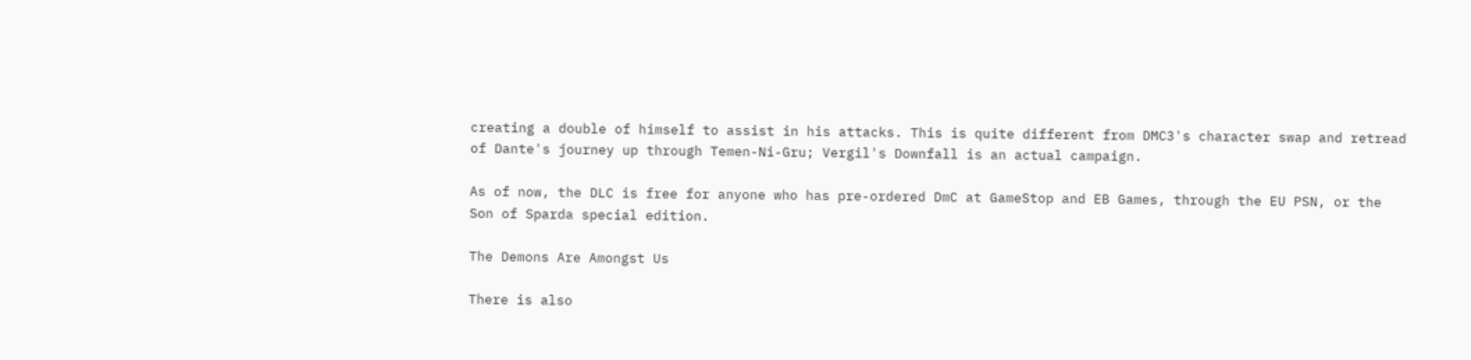creating a double of himself to assist in his attacks. This is quite different from DMC3's character swap and retread of Dante's journey up through Temen-Ni-Gru; Vergil's Downfall is an actual campaign.

As of now, the DLC is free for anyone who has pre-ordered DmC at GameStop and EB Games, through the EU PSN, or the Son of Sparda special edition.

The Demons Are Amongst Us

There is also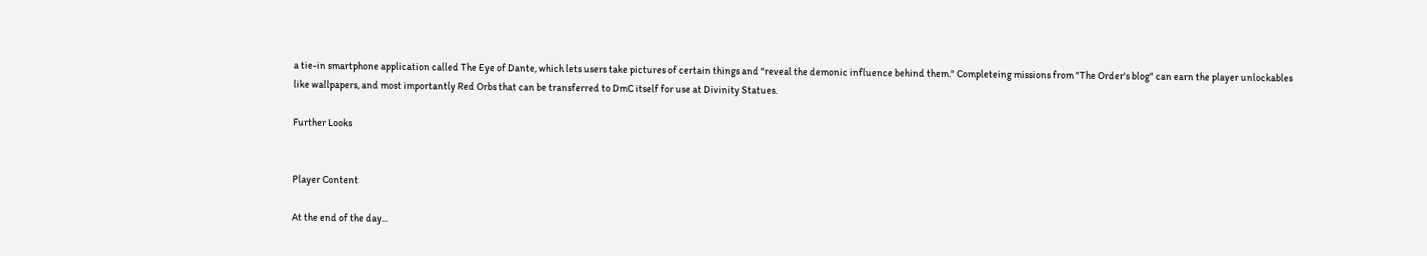a tie-in smartphone application called The Eye of Dante, which lets users take pictures of certain things and "reveal the demonic influence behind them." Completeing missions from "The Order's blog" can earn the player unlockables like wallpapers, and most importantly Red Orbs that can be transferred to DmC itself for use at Divinity Statues.

Further Looks


Player Content

At the end of the day...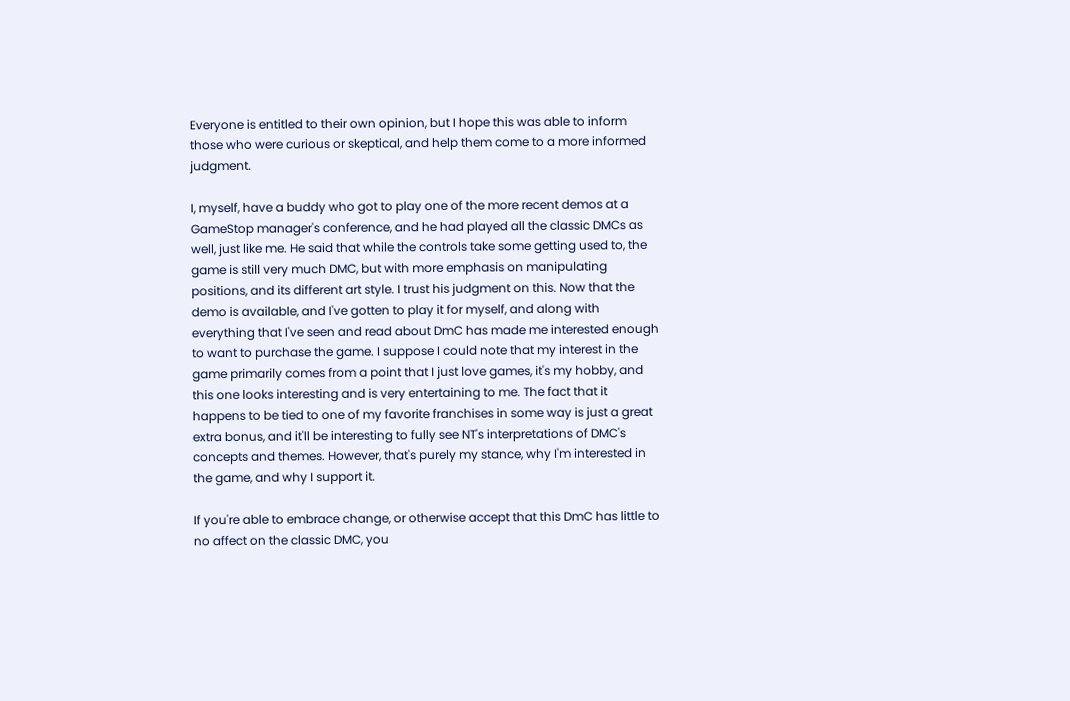Everyone is entitled to their own opinion, but I hope this was able to inform those who were curious or skeptical, and help them come to a more informed judgment.

I, myself, have a buddy who got to play one of the more recent demos at a GameStop manager's conference, and he had played all the classic DMCs as well, just like me. He said that while the controls take some getting used to, the game is still very much DMC, but with more emphasis on manipulating positions, and its different art style. I trust his judgment on this. Now that the demo is available, and I've gotten to play it for myself, and along with everything that I've seen and read about DmC has made me interested enough to want to purchase the game. I suppose I could note that my interest in the game primarily comes from a point that I just love games, it's my hobby, and this one looks interesting and is very entertaining to me. The fact that it happens to be tied to one of my favorite franchises in some way is just a great extra bonus, and it'll be interesting to fully see NT's interpretations of DMC's concepts and themes. However, that's purely my stance, why I'm interested in the game, and why I support it.

If you're able to embrace change, or otherwise accept that this DmC has little to no affect on the classic DMC, you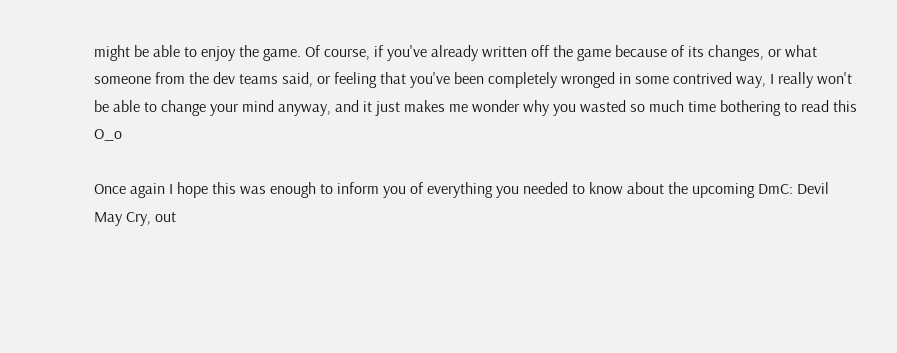might be able to enjoy the game. Of course, if you've already written off the game because of its changes, or what someone from the dev teams said, or feeling that you've been completely wronged in some contrived way, I really won't be able to change your mind anyway, and it just makes me wonder why you wasted so much time bothering to read this O_o

Once again I hope this was enough to inform you of everything you needed to know about the upcoming DmC: Devil May Cry, out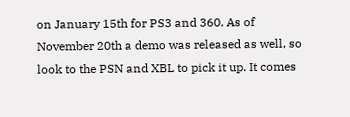on January 15th for PS3 and 360. As of November 20th a demo was released as well, so look to the PSN and XBL to pick it up. It comes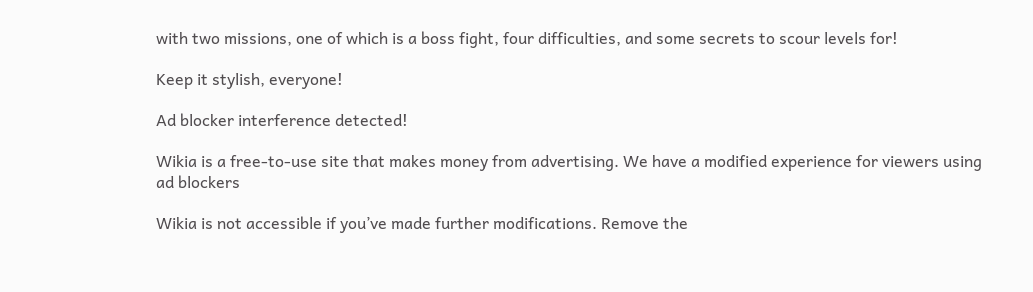with two missions, one of which is a boss fight, four difficulties, and some secrets to scour levels for!

Keep it stylish, everyone!

Ad blocker interference detected!

Wikia is a free-to-use site that makes money from advertising. We have a modified experience for viewers using ad blockers

Wikia is not accessible if you’ve made further modifications. Remove the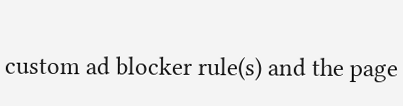custom ad blocker rule(s) and the page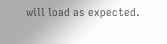will load as expected.